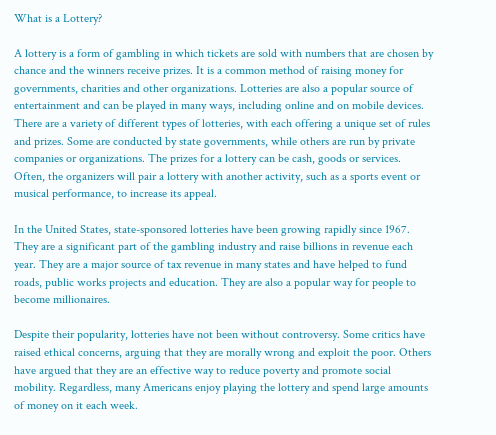What is a Lottery?

A lottery is a form of gambling in which tickets are sold with numbers that are chosen by chance and the winners receive prizes. It is a common method of raising money for governments, charities and other organizations. Lotteries are also a popular source of entertainment and can be played in many ways, including online and on mobile devices. There are a variety of different types of lotteries, with each offering a unique set of rules and prizes. Some are conducted by state governments, while others are run by private companies or organizations. The prizes for a lottery can be cash, goods or services. Often, the organizers will pair a lottery with another activity, such as a sports event or musical performance, to increase its appeal.

In the United States, state-sponsored lotteries have been growing rapidly since 1967. They are a significant part of the gambling industry and raise billions in revenue each year. They are a major source of tax revenue in many states and have helped to fund roads, public works projects and education. They are also a popular way for people to become millionaires.

Despite their popularity, lotteries have not been without controversy. Some critics have raised ethical concerns, arguing that they are morally wrong and exploit the poor. Others have argued that they are an effective way to reduce poverty and promote social mobility. Regardless, many Americans enjoy playing the lottery and spend large amounts of money on it each week.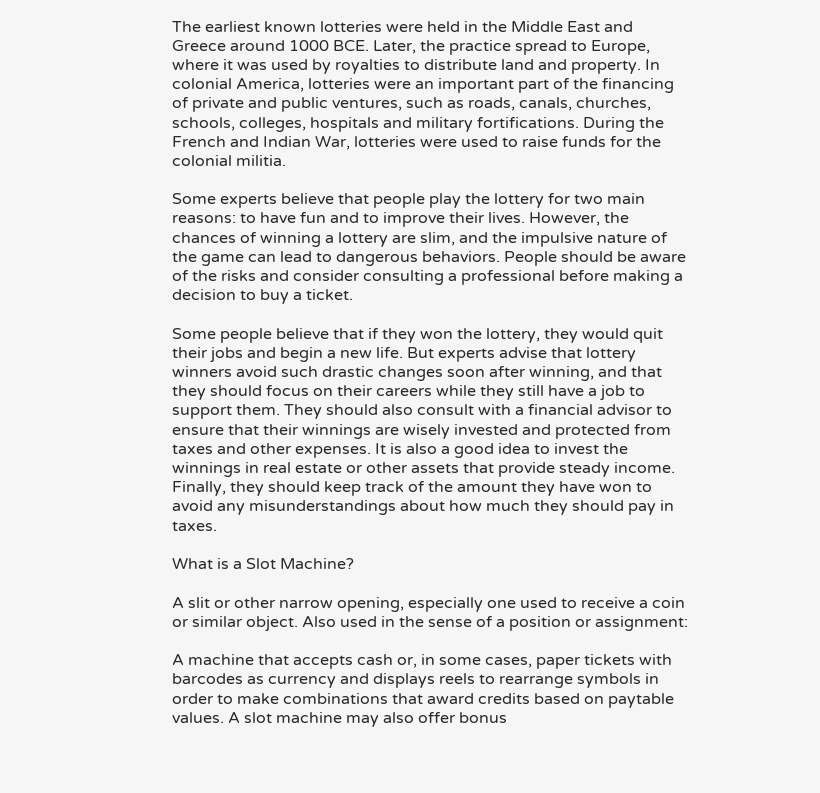The earliest known lotteries were held in the Middle East and Greece around 1000 BCE. Later, the practice spread to Europe, where it was used by royalties to distribute land and property. In colonial America, lotteries were an important part of the financing of private and public ventures, such as roads, canals, churches, schools, colleges, hospitals and military fortifications. During the French and Indian War, lotteries were used to raise funds for the colonial militia.

Some experts believe that people play the lottery for two main reasons: to have fun and to improve their lives. However, the chances of winning a lottery are slim, and the impulsive nature of the game can lead to dangerous behaviors. People should be aware of the risks and consider consulting a professional before making a decision to buy a ticket.

Some people believe that if they won the lottery, they would quit their jobs and begin a new life. But experts advise that lottery winners avoid such drastic changes soon after winning, and that they should focus on their careers while they still have a job to support them. They should also consult with a financial advisor to ensure that their winnings are wisely invested and protected from taxes and other expenses. It is also a good idea to invest the winnings in real estate or other assets that provide steady income. Finally, they should keep track of the amount they have won to avoid any misunderstandings about how much they should pay in taxes.

What is a Slot Machine?

A slit or other narrow opening, especially one used to receive a coin or similar object. Also used in the sense of a position or assignment:

A machine that accepts cash or, in some cases, paper tickets with barcodes as currency and displays reels to rearrange symbols in order to make combinations that award credits based on paytable values. A slot machine may also offer bonus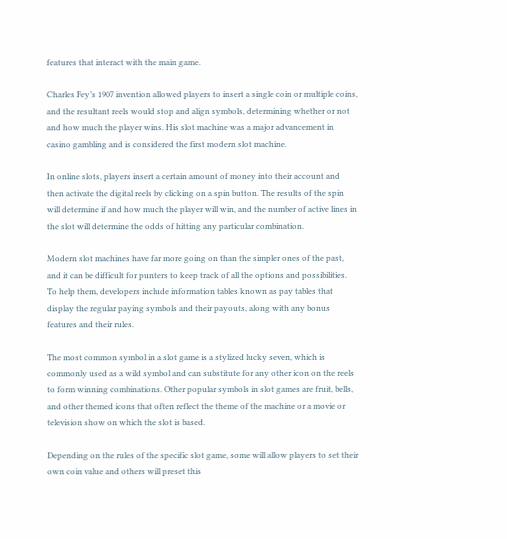features that interact with the main game.

Charles Fey’s 1907 invention allowed players to insert a single coin or multiple coins, and the resultant reels would stop and align symbols, determining whether or not and how much the player wins. His slot machine was a major advancement in casino gambling and is considered the first modern slot machine.

In online slots, players insert a certain amount of money into their account and then activate the digital reels by clicking on a spin button. The results of the spin will determine if and how much the player will win, and the number of active lines in the slot will determine the odds of hitting any particular combination.

Modern slot machines have far more going on than the simpler ones of the past, and it can be difficult for punters to keep track of all the options and possibilities. To help them, developers include information tables known as pay tables that display the regular paying symbols and their payouts, along with any bonus features and their rules.

The most common symbol in a slot game is a stylized lucky seven, which is commonly used as a wild symbol and can substitute for any other icon on the reels to form winning combinations. Other popular symbols in slot games are fruit, bells, and other themed icons that often reflect the theme of the machine or a movie or television show on which the slot is based.

Depending on the rules of the specific slot game, some will allow players to set their own coin value and others will preset this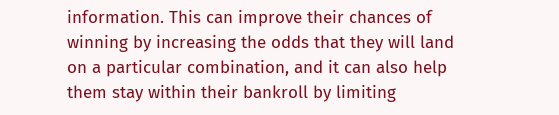information. This can improve their chances of winning by increasing the odds that they will land on a particular combination, and it can also help them stay within their bankroll by limiting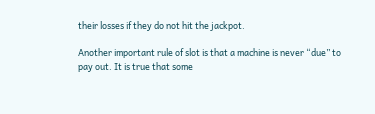their losses if they do not hit the jackpot.

Another important rule of slot is that a machine is never “due” to pay out. It is true that some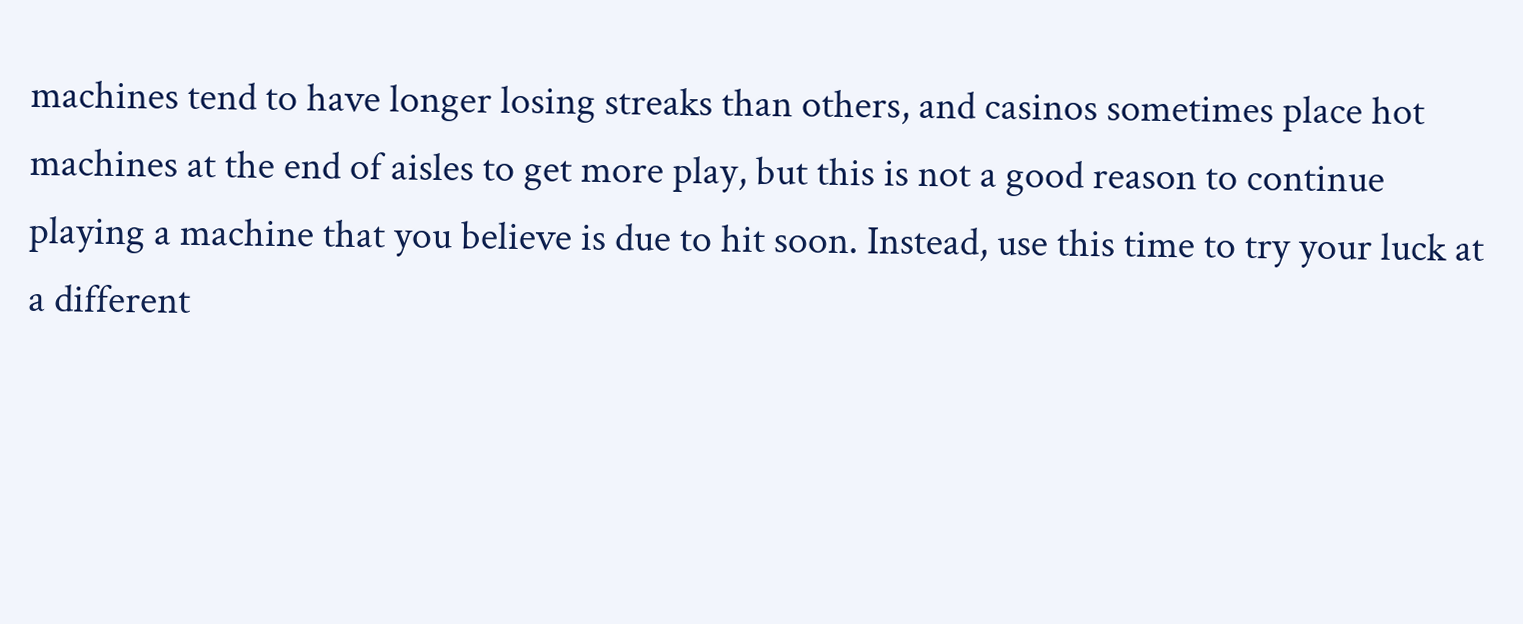machines tend to have longer losing streaks than others, and casinos sometimes place hot machines at the end of aisles to get more play, but this is not a good reason to continue playing a machine that you believe is due to hit soon. Instead, use this time to try your luck at a different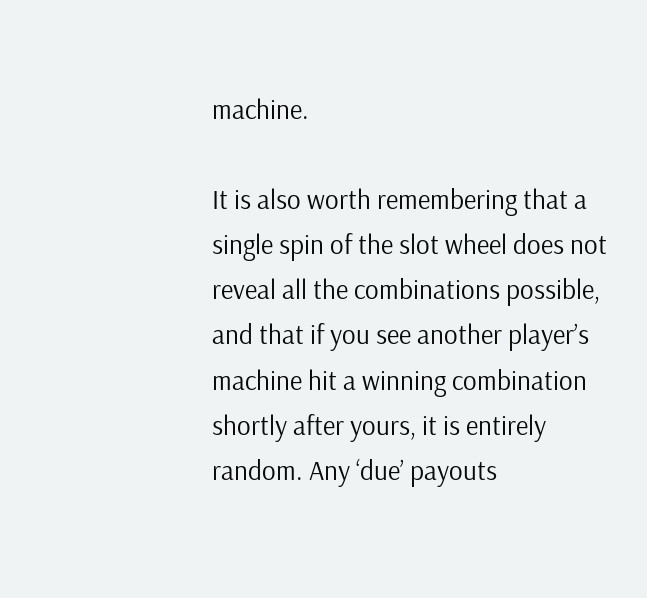machine.

It is also worth remembering that a single spin of the slot wheel does not reveal all the combinations possible, and that if you see another player’s machine hit a winning combination shortly after yours, it is entirely random. Any ‘due’ payouts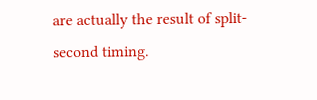are actually the result of split-second timing.